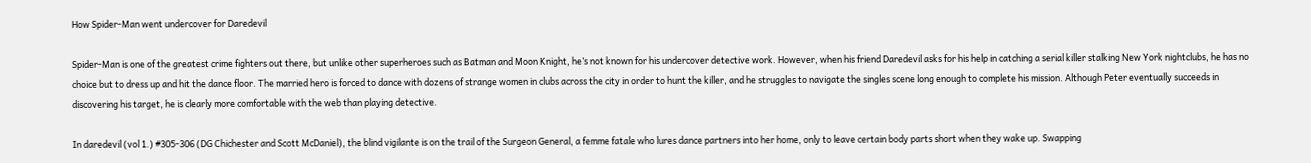How Spider-Man went undercover for Daredevil

Spider-Man is one of the greatest crime fighters out there, but unlike other superheroes such as Batman and Moon Knight, he’s not known for his undercover detective work. However, when his friend Daredevil asks for his help in catching a serial killer stalking New York nightclubs, he has no choice but to dress up and hit the dance floor. The married hero is forced to dance with dozens of strange women in clubs across the city in order to hunt the killer, and he struggles to navigate the singles scene long enough to complete his mission. Although Peter eventually succeeds in discovering his target, he is clearly more comfortable with the web than playing detective.

In daredevil (vol 1.) #305-306 (DG Chichester and Scott McDaniel), the blind vigilante is on the trail of the Surgeon General, a femme fatale who lures dance partners into her home, only to leave certain body parts short when they wake up. Swapping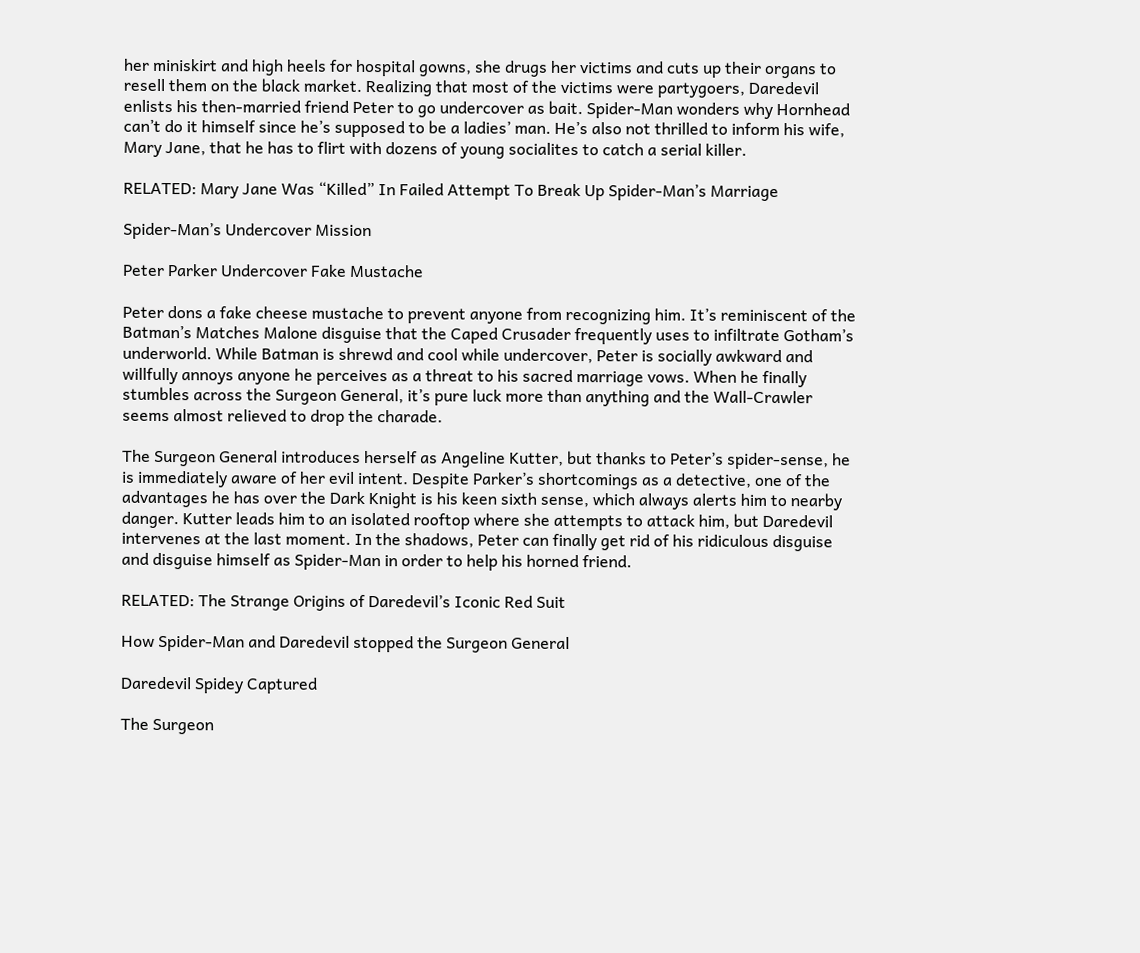her miniskirt and high heels for hospital gowns, she drugs her victims and cuts up their organs to resell them on the black market. Realizing that most of the victims were partygoers, Daredevil enlists his then-married friend Peter to go undercover as bait. Spider-Man wonders why Hornhead can’t do it himself since he’s supposed to be a ladies’ man. He’s also not thrilled to inform his wife, Mary Jane, that he has to flirt with dozens of young socialites to catch a serial killer.

RELATED: Mary Jane Was “Killed” In Failed Attempt To Break Up Spider-Man’s Marriage

Spider-Man’s Undercover Mission

Peter Parker Undercover Fake Mustache

Peter dons a fake cheese mustache to prevent anyone from recognizing him. It’s reminiscent of the Batman’s Matches Malone disguise that the Caped Crusader frequently uses to infiltrate Gotham’s underworld. While Batman is shrewd and cool while undercover, Peter is socially awkward and willfully annoys anyone he perceives as a threat to his sacred marriage vows. When he finally stumbles across the Surgeon General, it’s pure luck more than anything and the Wall-Crawler seems almost relieved to drop the charade.

The Surgeon General introduces herself as Angeline Kutter, but thanks to Peter’s spider-sense, he is immediately aware of her evil intent. Despite Parker’s shortcomings as a detective, one of the advantages he has over the Dark Knight is his keen sixth sense, which always alerts him to nearby danger. Kutter leads him to an isolated rooftop where she attempts to attack him, but Daredevil intervenes at the last moment. In the shadows, Peter can finally get rid of his ridiculous disguise and disguise himself as Spider-Man in order to help his horned friend.

RELATED: The Strange Origins of Daredevil’s Iconic Red Suit

How Spider-Man and Daredevil stopped the Surgeon General

Daredevil Spidey Captured

The Surgeon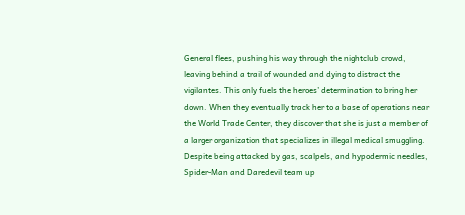General flees, pushing his way through the nightclub crowd, leaving behind a trail of wounded and dying to distract the vigilantes. This only fuels the heroes’ determination to bring her down. When they eventually track her to a base of operations near the World Trade Center, they discover that she is just a member of a larger organization that specializes in illegal medical smuggling. Despite being attacked by gas, scalpels, and hypodermic needles, Spider-Man and Daredevil team up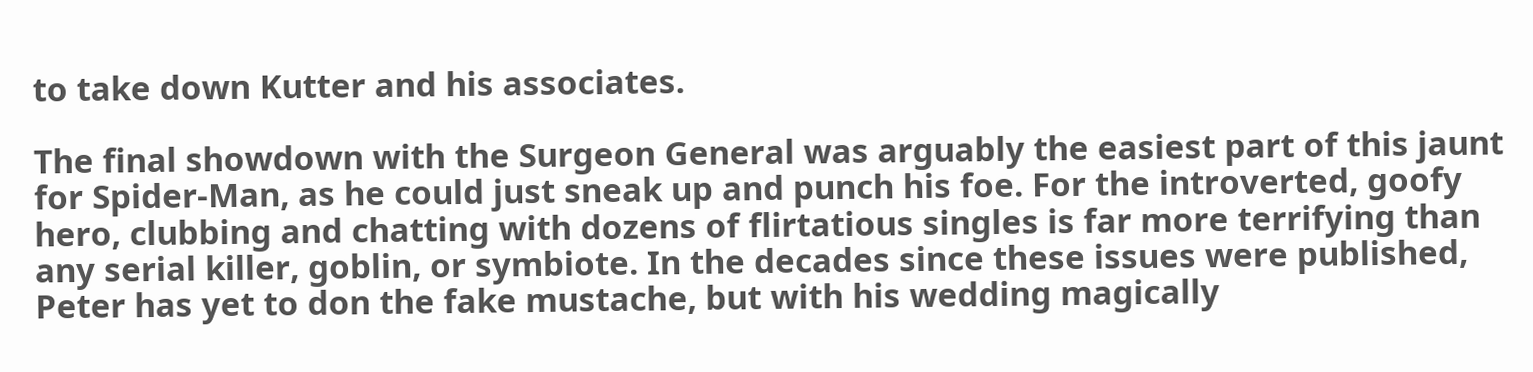to take down Kutter and his associates.

The final showdown with the Surgeon General was arguably the easiest part of this jaunt for Spider-Man, as he could just sneak up and punch his foe. For the introverted, goofy hero, clubbing and chatting with dozens of flirtatious singles is far more terrifying than any serial killer, goblin, or symbiote. In the decades since these issues were published, Peter has yet to don the fake mustache, but with his wedding magically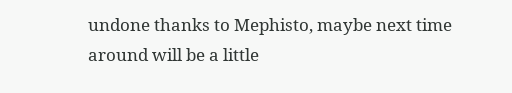undone thanks to Mephisto, maybe next time around will be a little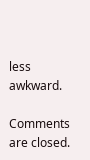less awkward.

Comments are closed.